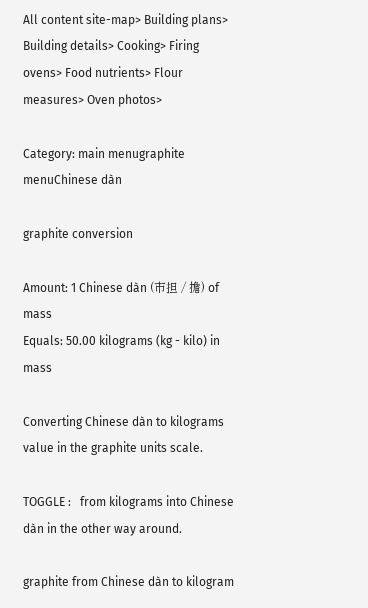All content site-map> Building plans> Building details> Cooking> Firing ovens> Food nutrients> Flour measures> Oven photos>

Category: main menugraphite menuChinese dàn

graphite conversion

Amount: 1 Chinese dàn (市担 / 擔) of mass
Equals: 50.00 kilograms (kg - kilo) in mass

Converting Chinese dàn to kilograms value in the graphite units scale.

TOGGLE :   from kilograms into Chinese dàn in the other way around.

graphite from Chinese dàn to kilogram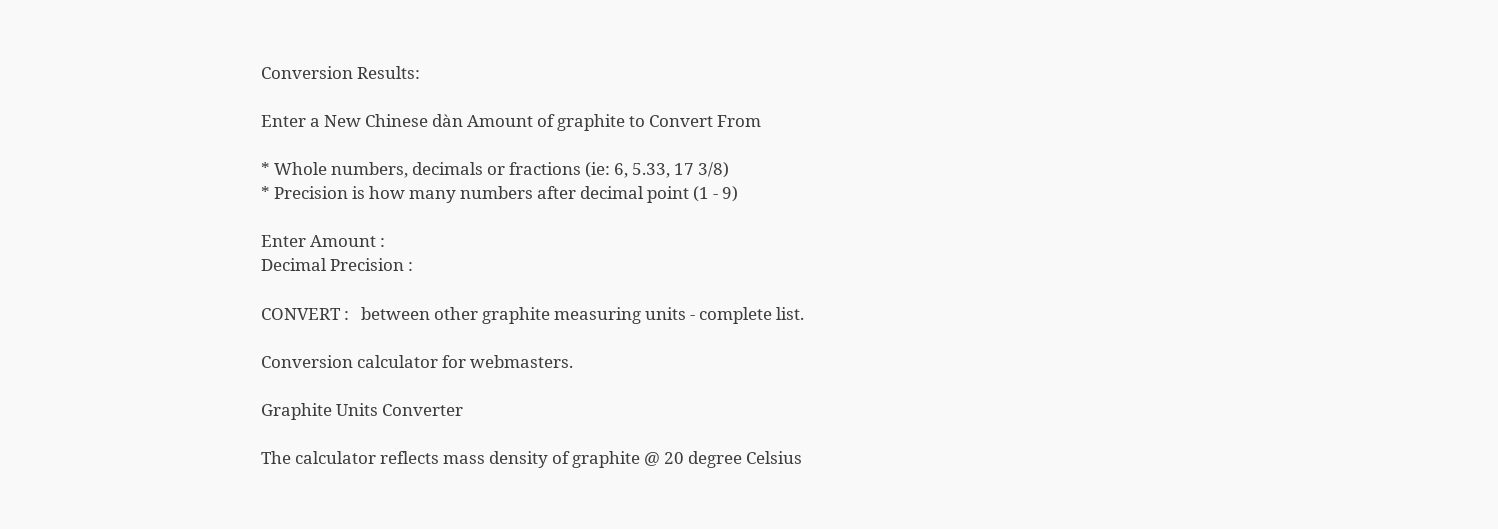Conversion Results:

Enter a New Chinese dàn Amount of graphite to Convert From

* Whole numbers, decimals or fractions (ie: 6, 5.33, 17 3/8)
* Precision is how many numbers after decimal point (1 - 9)

Enter Amount :
Decimal Precision :

CONVERT :   between other graphite measuring units - complete list.

Conversion calculator for webmasters.

Graphite Units Converter

The calculator reflects mass density of graphite @ 20 degree Celsius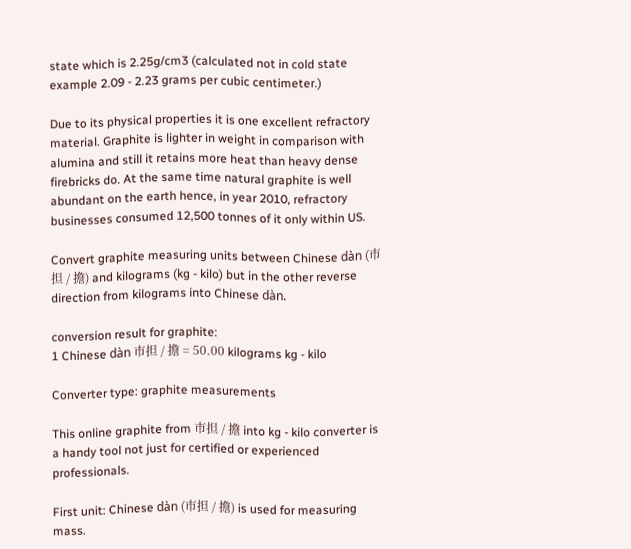state which is 2.25g/cm3 (calculated not in cold state example 2.09 - 2.23 grams per cubic centimeter.)

Due to its physical properties it is one excellent refractory material. Graphite is lighter in weight in comparison with alumina and still it retains more heat than heavy dense firebricks do. At the same time natural graphite is well abundant on the earth hence, in year 2010, refractory businesses consumed 12,500 tonnes of it only within US.

Convert graphite measuring units between Chinese dàn (市担 / 擔) and kilograms (kg - kilo) but in the other reverse direction from kilograms into Chinese dàn.

conversion result for graphite:
1 Chinese dàn 市担 / 擔 = 50.00 kilograms kg - kilo

Converter type: graphite measurements

This online graphite from 市担 / 擔 into kg - kilo converter is a handy tool not just for certified or experienced professionals.

First unit: Chinese dàn (市担 / 擔) is used for measuring mass.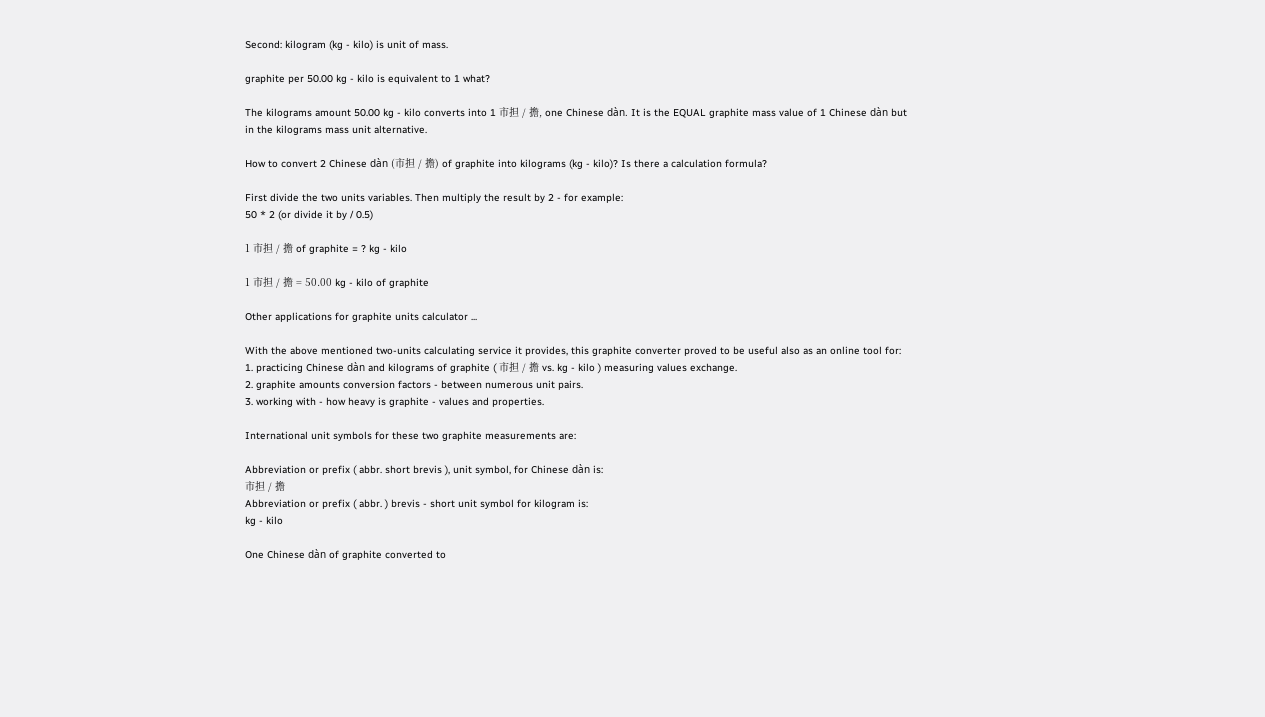Second: kilogram (kg - kilo) is unit of mass.

graphite per 50.00 kg - kilo is equivalent to 1 what?

The kilograms amount 50.00 kg - kilo converts into 1 市担 / 擔, one Chinese dàn. It is the EQUAL graphite mass value of 1 Chinese dàn but in the kilograms mass unit alternative.

How to convert 2 Chinese dàn (市担 / 擔) of graphite into kilograms (kg - kilo)? Is there a calculation formula?

First divide the two units variables. Then multiply the result by 2 - for example:
50 * 2 (or divide it by / 0.5)

1 市担 / 擔 of graphite = ? kg - kilo

1 市担 / 擔 = 50.00 kg - kilo of graphite

Other applications for graphite units calculator ...

With the above mentioned two-units calculating service it provides, this graphite converter proved to be useful also as an online tool for:
1. practicing Chinese dàn and kilograms of graphite ( 市担 / 擔 vs. kg - kilo ) measuring values exchange.
2. graphite amounts conversion factors - between numerous unit pairs.
3. working with - how heavy is graphite - values and properties.

International unit symbols for these two graphite measurements are:

Abbreviation or prefix ( abbr. short brevis ), unit symbol, for Chinese dàn is:
市担 / 擔
Abbreviation or prefix ( abbr. ) brevis - short unit symbol for kilogram is:
kg - kilo

One Chinese dàn of graphite converted to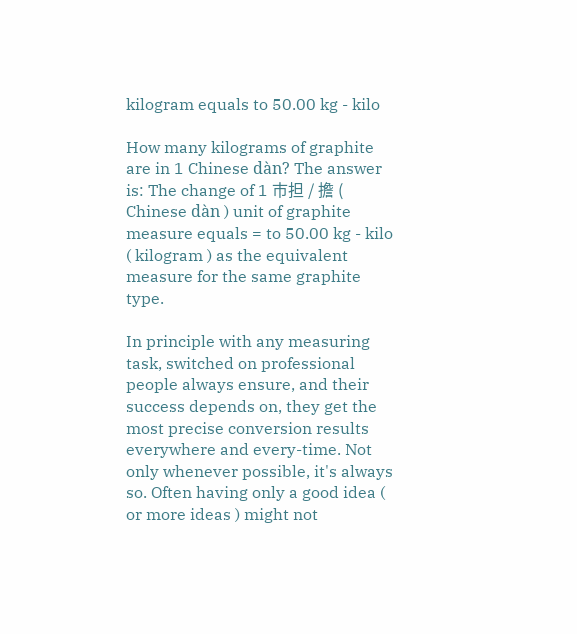kilogram equals to 50.00 kg - kilo

How many kilograms of graphite are in 1 Chinese dàn? The answer is: The change of 1 市担 / 擔 ( Chinese dàn ) unit of graphite measure equals = to 50.00 kg - kilo ( kilogram ) as the equivalent measure for the same graphite type.

In principle with any measuring task, switched on professional people always ensure, and their success depends on, they get the most precise conversion results everywhere and every-time. Not only whenever possible, it's always so. Often having only a good idea ( or more ideas ) might not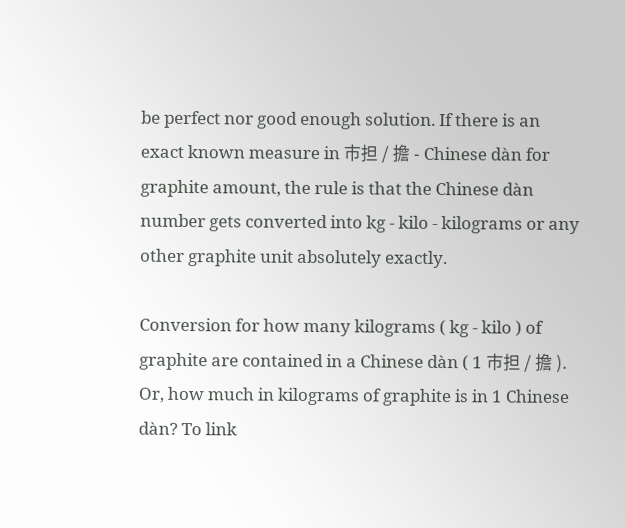be perfect nor good enough solution. If there is an exact known measure in 市担 / 擔 - Chinese dàn for graphite amount, the rule is that the Chinese dàn number gets converted into kg - kilo - kilograms or any other graphite unit absolutely exactly.

Conversion for how many kilograms ( kg - kilo ) of graphite are contained in a Chinese dàn ( 1 市担 / 擔 ). Or, how much in kilograms of graphite is in 1 Chinese dàn? To link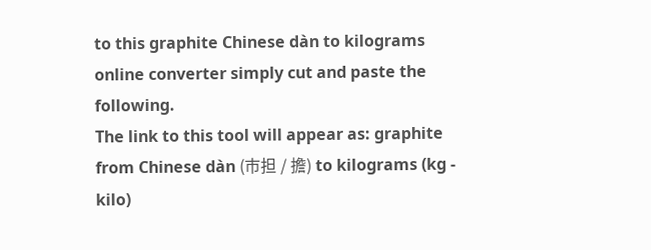to this graphite Chinese dàn to kilograms online converter simply cut and paste the following.
The link to this tool will appear as: graphite from Chinese dàn (市担 / 擔) to kilograms (kg - kilo)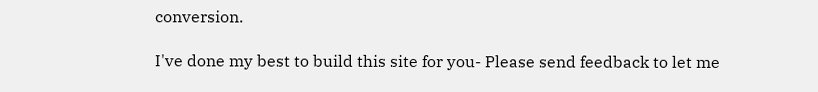conversion.

I've done my best to build this site for you- Please send feedback to let me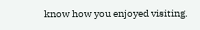know how you enjoyed visiting.